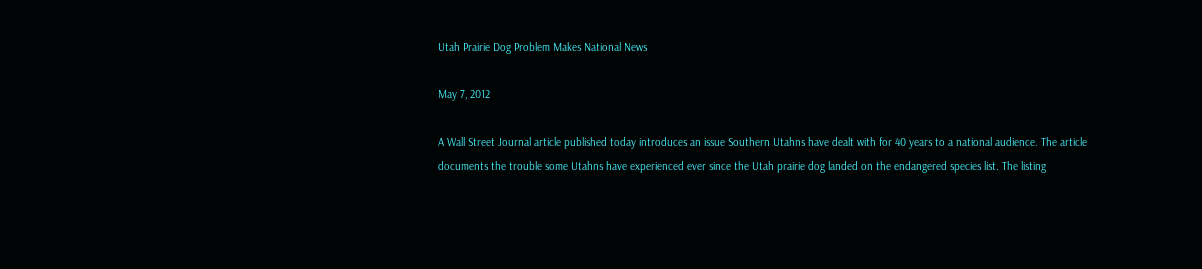Utah Prairie Dog Problem Makes National News

May 7, 2012

A Wall Street Journal article published today introduces an issue Southern Utahns have dealt with for 40 years to a national audience. The article documents the trouble some Utahns have experienced ever since the Utah prairie dog landed on the endangered species list. The listing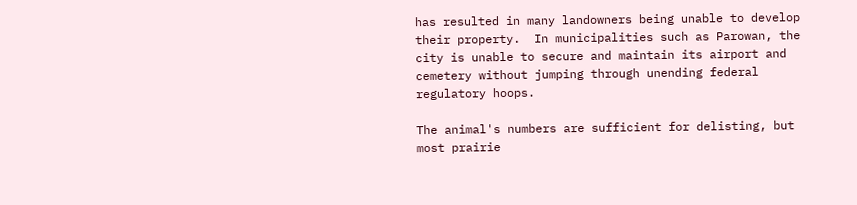has resulted in many landowners being unable to develop their property.  In municipalities such as Parowan, the city is unable to secure and maintain its airport and cemetery without jumping through unending federal regulatory hoops.

The animal's numbers are sufficient for delisting, but most prairie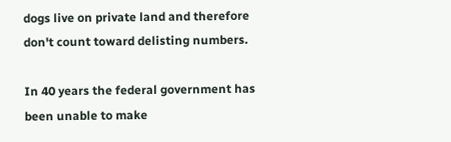dogs live on private land and therefore don't count toward delisting numbers.

In 40 years the federal government has been unable to make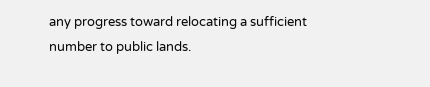any progress toward relocating a sufficient number to public lands.